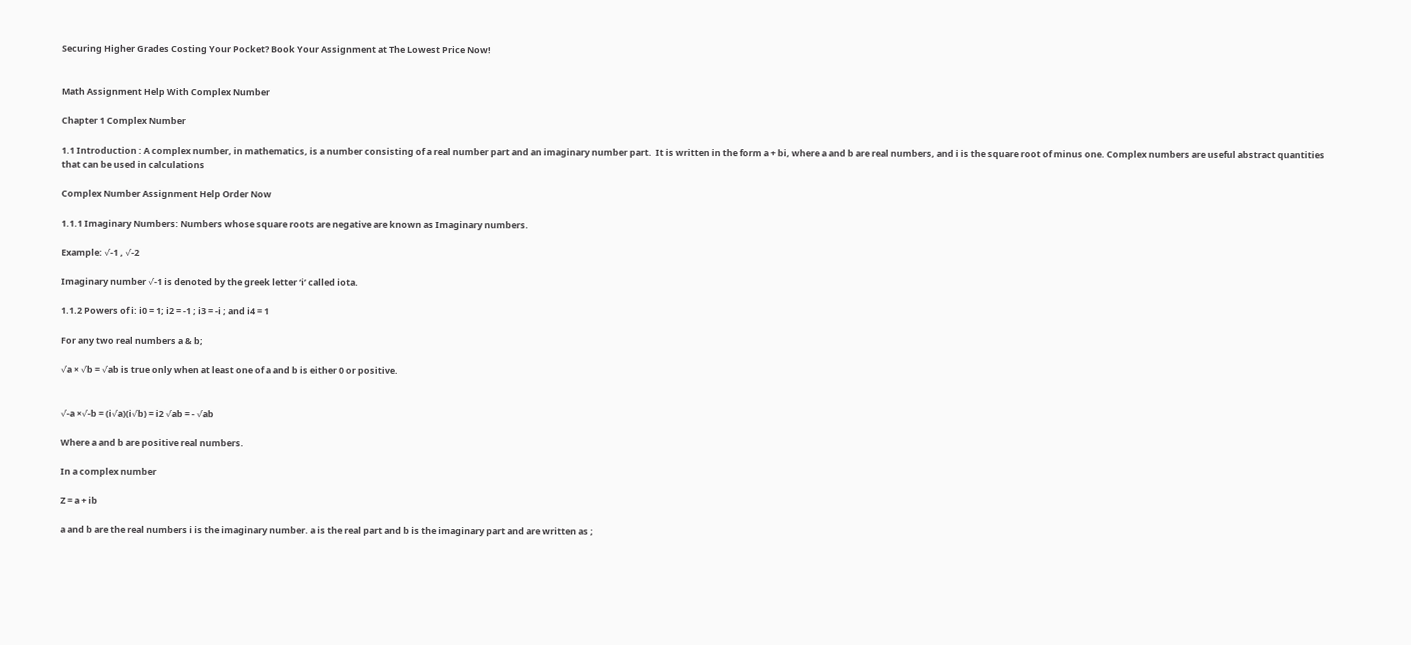Securing Higher Grades Costing Your Pocket? Book Your Assignment at The Lowest Price Now!


Math Assignment Help With Complex Number

Chapter 1 Complex Number

1.1 Introduction : A complex number, in mathematics, is a number consisting of a real number part and an imaginary number part.  It is written in the form a + bi, where a and b are real numbers, and i is the square root of minus one. Complex numbers are useful abstract quantities that can be used in calculations

Complex Number Assignment Help Order Now

1.1.1 Imaginary Numbers: Numbers whose square roots are negative are known as Imaginary numbers.

Example: √-1 , √-2

Imaginary number √-1 is denoted by the greek letter ‘i’ called iota.

1.1.2 Powers of i: i0 = 1; i2 = -1 ; i3 = -i ; and i4 = 1

For any two real numbers a & b;

√a × √b = √ab is true only when at least one of a and b is either 0 or positive.


√-a ×√-b = (i√a)(i√b) = i2 √ab = - √ab

Where a and b are positive real numbers.

In a complex number

Z = a + ib

a and b are the real numbers i is the imaginary number. a is the real part and b is the imaginary part and are written as ;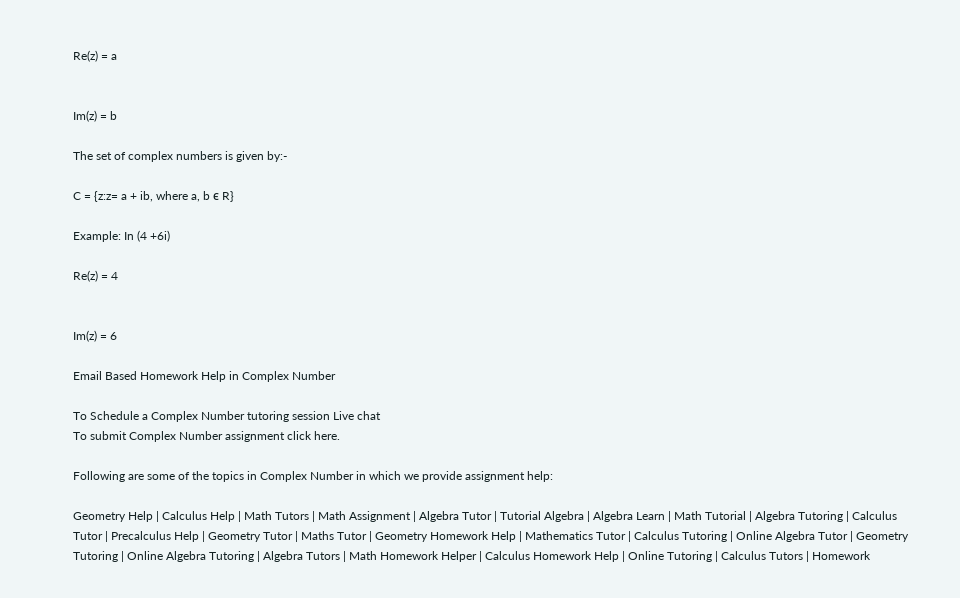Re(z) = a


Im(z) = b

The set of complex numbers is given by:-

C = {z:z= a + ib, where a, b є R}

Example: In (4 +6i)

Re(z) = 4


Im(z) = 6

Email Based Homework Help in Complex Number

To Schedule a Complex Number tutoring session Live chat
To submit Complex Number assignment click here.

Following are some of the topics in Complex Number in which we provide assignment help:

Geometry Help | Calculus Help | Math Tutors | Math Assignment | Algebra Tutor | Tutorial Algebra | Algebra Learn | Math Tutorial | Algebra Tutoring | Calculus Tutor | Precalculus Help | Geometry Tutor | Maths Tutor | Geometry Homework Help | Mathematics Tutor | Calculus Tutoring | Online Algebra Tutor | Geometry Tutoring | Online Algebra Tutoring | Algebra Tutors | Math Homework Helper | Calculus Homework Help | Online Tutoring | Calculus Tutors | Homework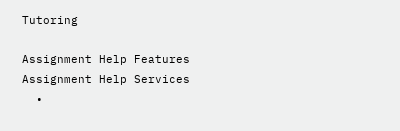Tutoring

Assignment Help Features
Assignment Help Services
  •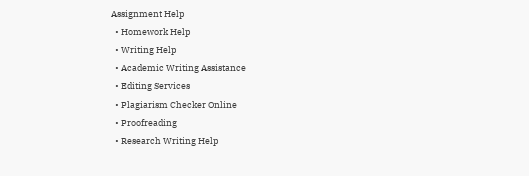Assignment Help
  • Homework Help
  • Writing Help
  • Academic Writing Assistance
  • Editing Services
  • Plagiarism Checker Online
  • Proofreading
  • Research Writing Help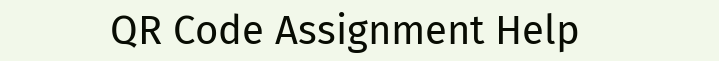QR Code Assignment Help